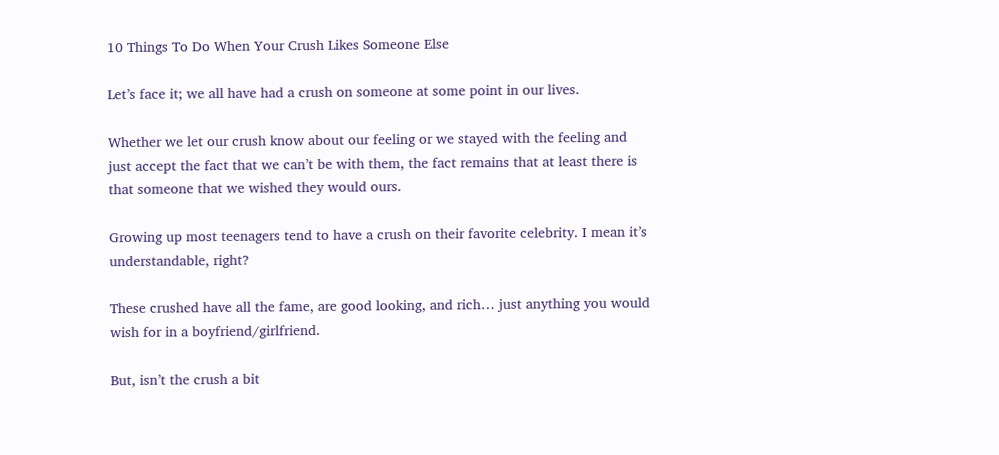10 Things To Do When Your Crush Likes Someone Else

Let’s face it; we all have had a crush on someone at some point in our lives.

Whether we let our crush know about our feeling or we stayed with the feeling and just accept the fact that we can’t be with them, the fact remains that at least there is that someone that we wished they would ours.

Growing up most teenagers tend to have a crush on their favorite celebrity. I mean it’s understandable, right?

These crushed have all the fame, are good looking, and rich… just anything you would wish for in a boyfriend/girlfriend.

But, isn’t the crush a bit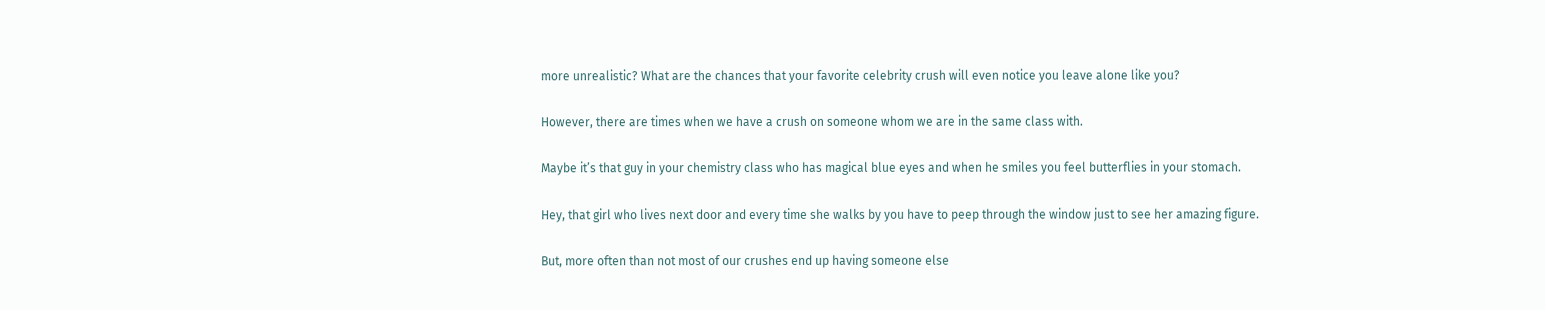more unrealistic? What are the chances that your favorite celebrity crush will even notice you leave alone like you?

However, there are times when we have a crush on someone whom we are in the same class with.

Maybe it’s that guy in your chemistry class who has magical blue eyes and when he smiles you feel butterflies in your stomach.

Hey, that girl who lives next door and every time she walks by you have to peep through the window just to see her amazing figure.

But, more often than not most of our crushes end up having someone else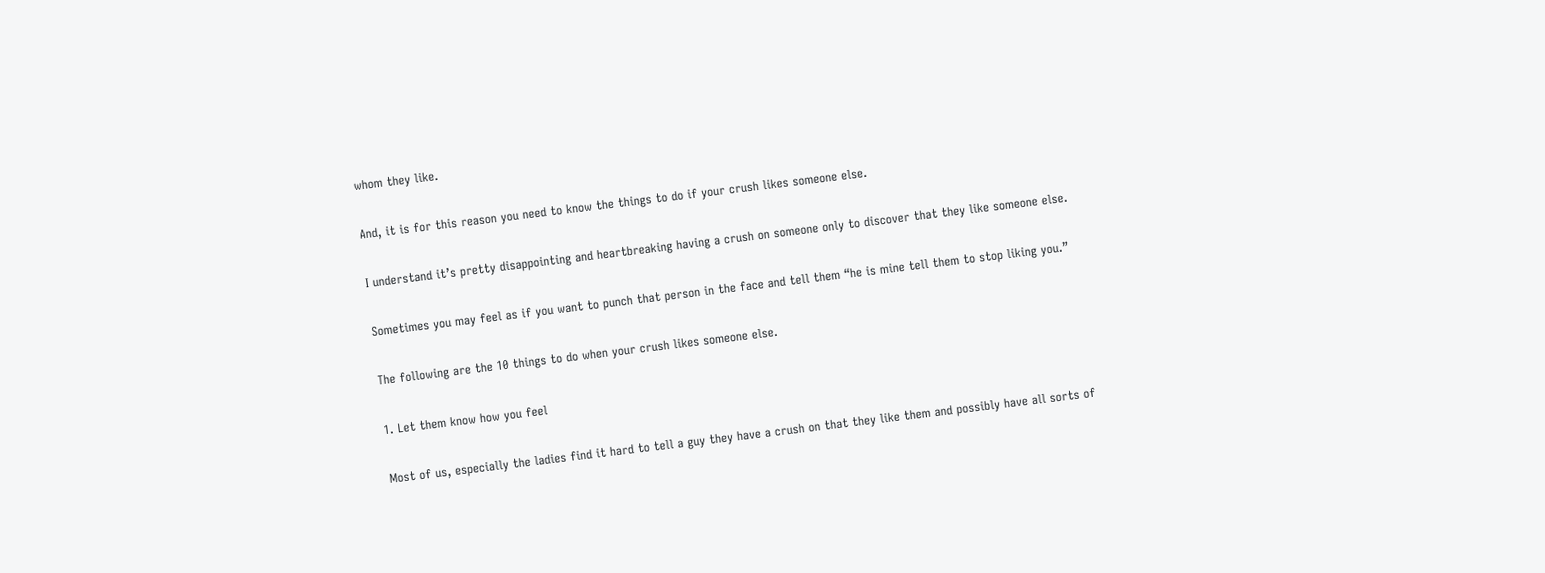whom they like.

And, it is for this reason you need to know the things to do if your crush likes someone else.

I understand it’s pretty disappointing and heartbreaking having a crush on someone only to discover that they like someone else.

Sometimes you may feel as if you want to punch that person in the face and tell them “he is mine tell them to stop liking you.”

The following are the 10 things to do when your crush likes someone else.

1. Let them know how you feel

Most of us, especially the ladies find it hard to tell a guy they have a crush on that they like them and possibly have all sorts of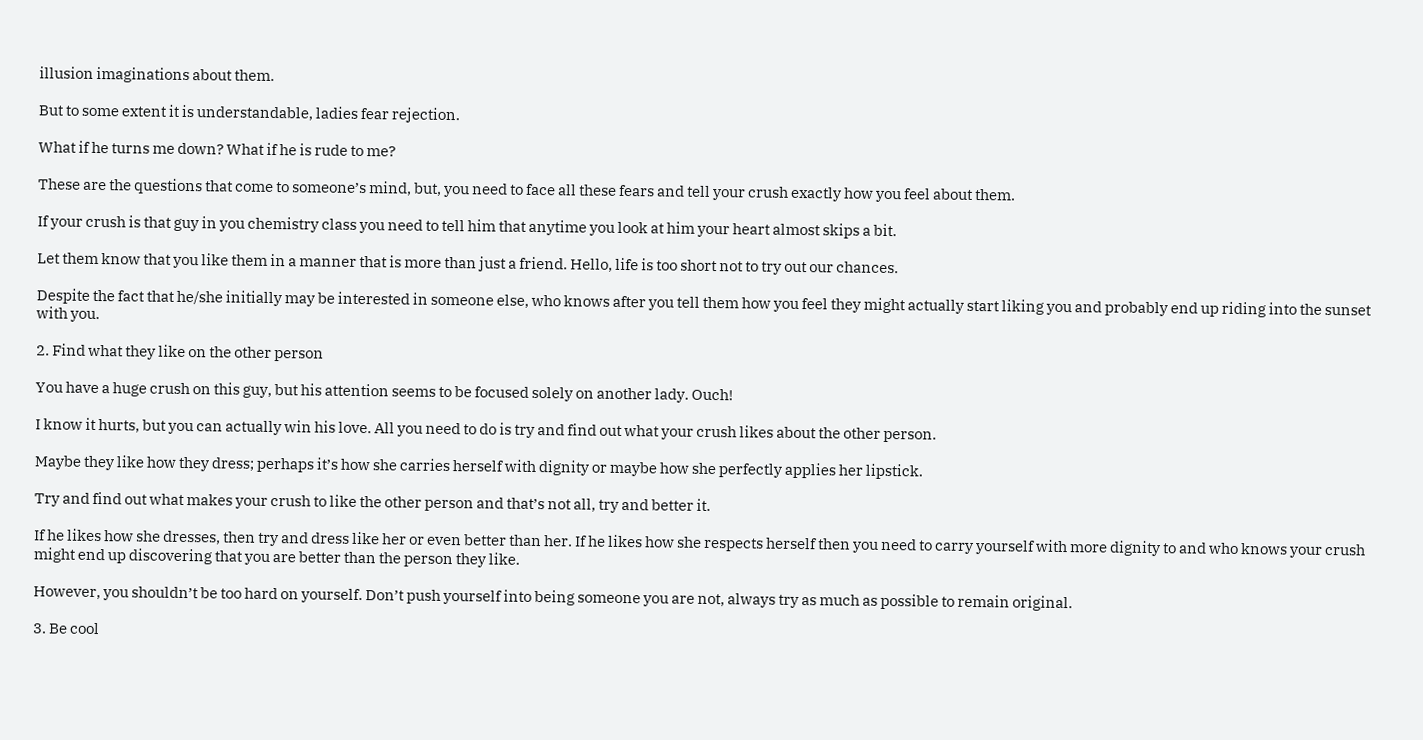illusion imaginations about them.

But to some extent it is understandable, ladies fear rejection.

What if he turns me down? What if he is rude to me?

These are the questions that come to someone’s mind, but, you need to face all these fears and tell your crush exactly how you feel about them.

If your crush is that guy in you chemistry class you need to tell him that anytime you look at him your heart almost skips a bit.

Let them know that you like them in a manner that is more than just a friend. Hello, life is too short not to try out our chances.

Despite the fact that he/she initially may be interested in someone else, who knows after you tell them how you feel they might actually start liking you and probably end up riding into the sunset with you.

2. Find what they like on the other person

You have a huge crush on this guy, but his attention seems to be focused solely on another lady. Ouch!

I know it hurts, but you can actually win his love. All you need to do is try and find out what your crush likes about the other person.

Maybe they like how they dress; perhaps it’s how she carries herself with dignity or maybe how she perfectly applies her lipstick.

Try and find out what makes your crush to like the other person and that’s not all, try and better it.

If he likes how she dresses, then try and dress like her or even better than her. If he likes how she respects herself then you need to carry yourself with more dignity to and who knows your crush might end up discovering that you are better than the person they like.

However, you shouldn’t be too hard on yourself. Don’t push yourself into being someone you are not, always try as much as possible to remain original.

3. Be cool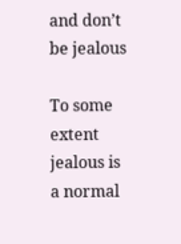and don’t be jealous

To some extent jealous is a normal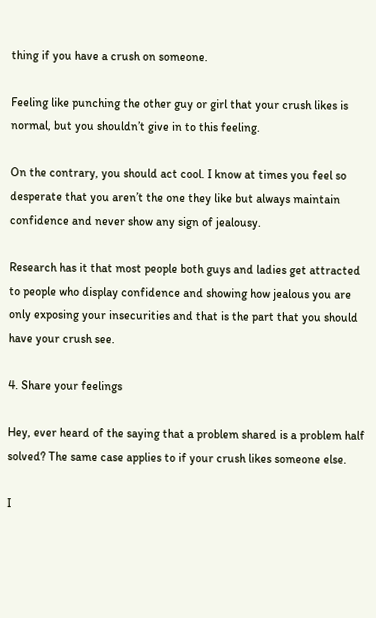thing if you have a crush on someone.

Feeling like punching the other guy or girl that your crush likes is normal, but you shouldn’t give in to this feeling.

On the contrary, you should act cool. I know at times you feel so desperate that you aren’t the one they like but always maintain confidence and never show any sign of jealousy.

Research has it that most people both guys and ladies get attracted to people who display confidence and showing how jealous you are only exposing your insecurities and that is the part that you should have your crush see.

4. Share your feelings

Hey, ever heard of the saying that a problem shared is a problem half solved? The same case applies to if your crush likes someone else.

I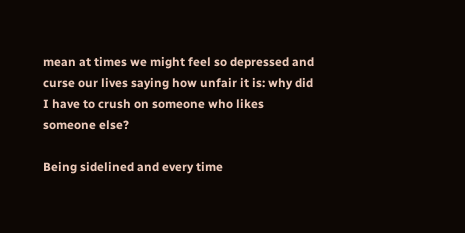mean at times we might feel so depressed and curse our lives saying how unfair it is: why did I have to crush on someone who likes someone else?

Being sidelined and every time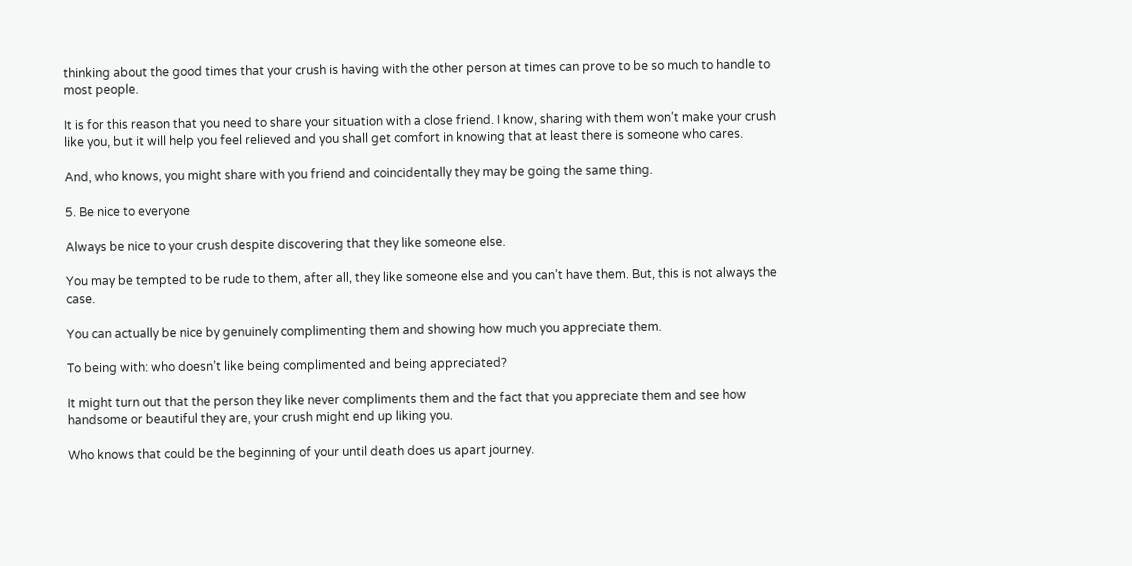thinking about the good times that your crush is having with the other person at times can prove to be so much to handle to most people.

It is for this reason that you need to share your situation with a close friend. I know, sharing with them won’t make your crush like you, but it will help you feel relieved and you shall get comfort in knowing that at least there is someone who cares.

And, who knows, you might share with you friend and coincidentally they may be going the same thing.

5. Be nice to everyone

Always be nice to your crush despite discovering that they like someone else.

You may be tempted to be rude to them, after all, they like someone else and you can’t have them. But, this is not always the case.

You can actually be nice by genuinely complimenting them and showing how much you appreciate them.

To being with: who doesn’t like being complimented and being appreciated?

It might turn out that the person they like never compliments them and the fact that you appreciate them and see how handsome or beautiful they are, your crush might end up liking you.

Who knows that could be the beginning of your until death does us apart journey.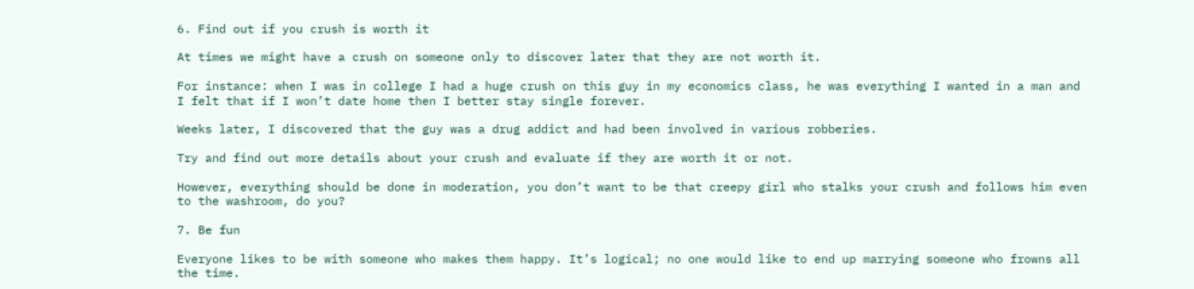6. Find out if you crush is worth it

At times we might have a crush on someone only to discover later that they are not worth it.

For instance: when I was in college I had a huge crush on this guy in my economics class, he was everything I wanted in a man and I felt that if I won’t date home then I better stay single forever.

Weeks later, I discovered that the guy was a drug addict and had been involved in various robberies.

Try and find out more details about your crush and evaluate if they are worth it or not.

However, everything should be done in moderation, you don’t want to be that creepy girl who stalks your crush and follows him even to the washroom, do you?

7. Be fun

Everyone likes to be with someone who makes them happy. It’s logical; no one would like to end up marrying someone who frowns all the time.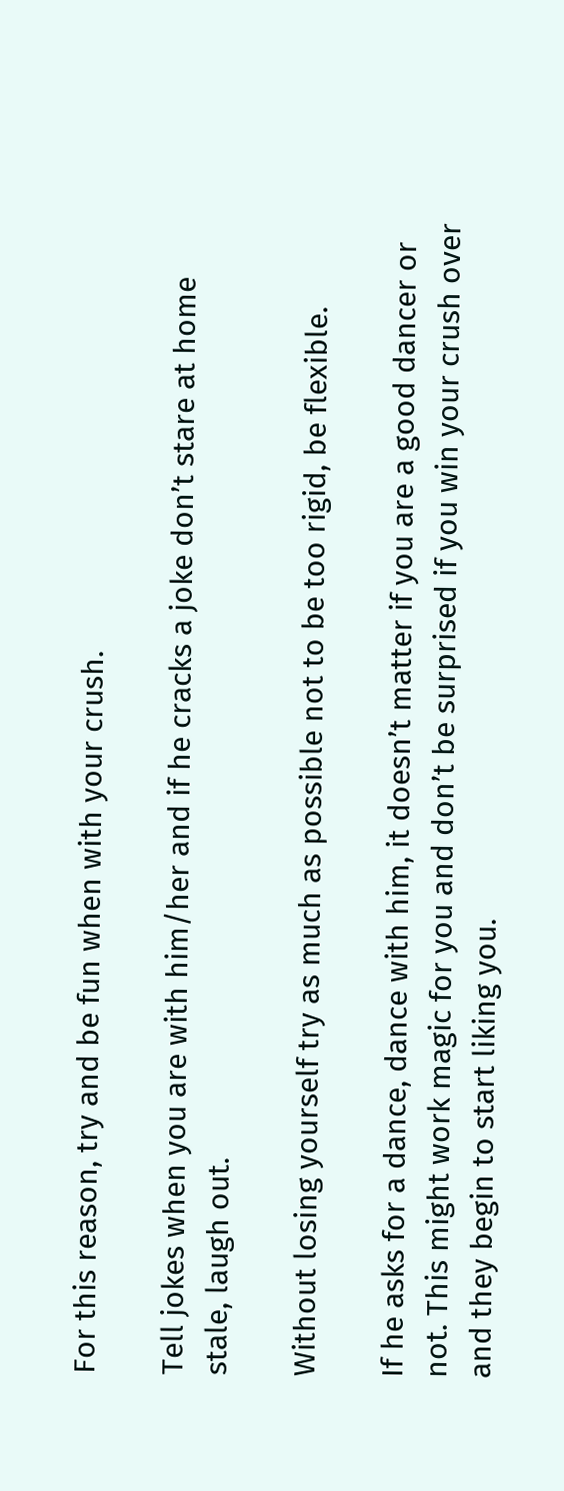For this reason, try and be fun when with your crush.

Tell jokes when you are with him/her and if he cracks a joke don’t stare at home stale, laugh out.

Without losing yourself try as much as possible not to be too rigid, be flexible.

If he asks for a dance, dance with him, it doesn’t matter if you are a good dancer or not. This might work magic for you and don’t be surprised if you win your crush over and they begin to start liking you.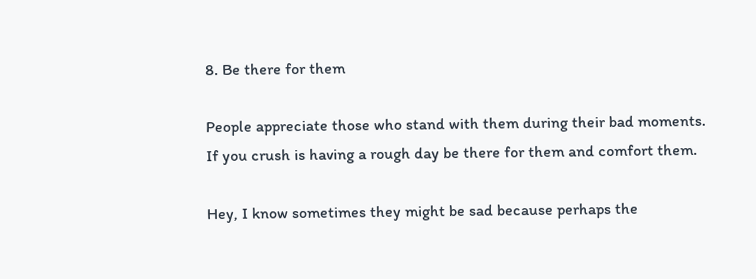8. Be there for them

People appreciate those who stand with them during their bad moments. If you crush is having a rough day be there for them and comfort them.

Hey, I know sometimes they might be sad because perhaps the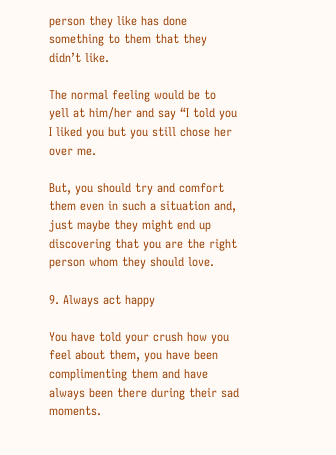person they like has done something to them that they didn’t like.

The normal feeling would be to yell at him/her and say “I told you I liked you but you still chose her over me.

But, you should try and comfort them even in such a situation and, just maybe they might end up discovering that you are the right person whom they should love.

9. Always act happy

You have told your crush how you feel about them, you have been complimenting them and have always been there during their sad moments.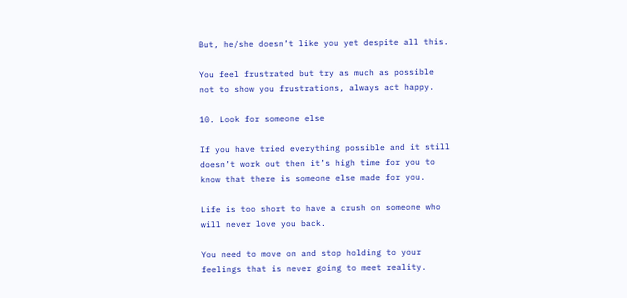But, he/she doesn’t like you yet despite all this.

You feel frustrated but try as much as possible not to show you frustrations, always act happy.

10. Look for someone else

If you have tried everything possible and it still doesn’t work out then it’s high time for you to know that there is someone else made for you.

Life is too short to have a crush on someone who will never love you back.

You need to move on and stop holding to your feelings that is never going to meet reality.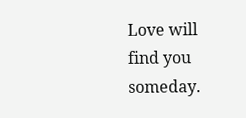Love will find you someday.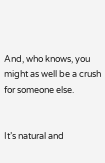And, who knows, you might as well be a crush for someone else.


It’s natural and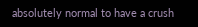absolutely normal to have a crush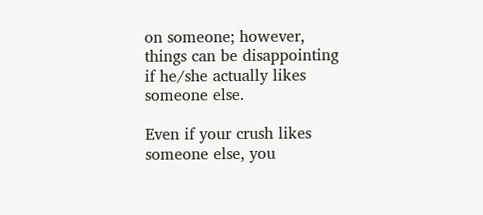on someone; however, things can be disappointing if he/she actually likes someone else.

Even if your crush likes someone else, you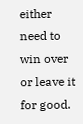either need to win over or leave it for good.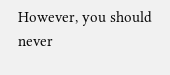However, you should never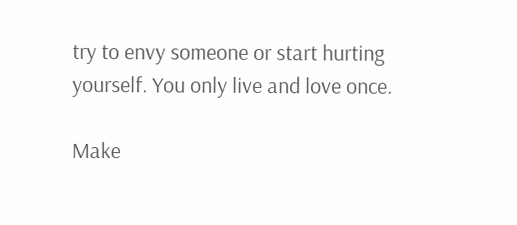try to envy someone or start hurting yourself. You only live and love once.

Make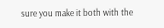sure you make it both with the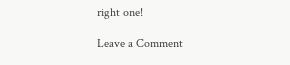right one!

Leave a Comment